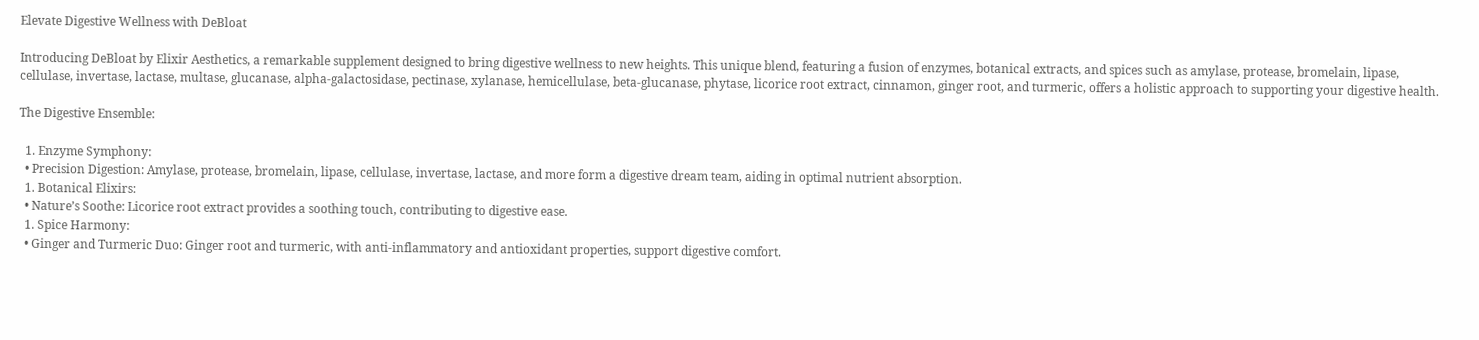Elevate Digestive Wellness with DeBloat

Introducing DeBloat by Elixir Aesthetics, a remarkable supplement designed to bring digestive wellness to new heights. This unique blend, featuring a fusion of enzymes, botanical extracts, and spices such as amylase, protease, bromelain, lipase, cellulase, invertase, lactase, multase, glucanase, alpha-galactosidase, pectinase, xylanase, hemicellulase, beta-glucanase, phytase, licorice root extract, cinnamon, ginger root, and turmeric, offers a holistic approach to supporting your digestive health.

The Digestive Ensemble:

  1. Enzyme Symphony:
  • Precision Digestion: Amylase, protease, bromelain, lipase, cellulase, invertase, lactase, and more form a digestive dream team, aiding in optimal nutrient absorption.
  1. Botanical Elixirs:
  • Nature’s Soothe: Licorice root extract provides a soothing touch, contributing to digestive ease.
  1. Spice Harmony:
  • Ginger and Turmeric Duo: Ginger root and turmeric, with anti-inflammatory and antioxidant properties, support digestive comfort.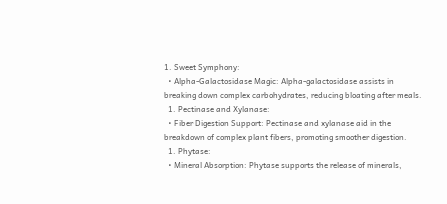1. Sweet Symphony:
  • Alpha-Galactosidase Magic: Alpha-galactosidase assists in breaking down complex carbohydrates, reducing bloating after meals.
  1. Pectinase and Xylanase:
  • Fiber Digestion Support: Pectinase and xylanase aid in the breakdown of complex plant fibers, promoting smoother digestion.
  1. Phytase:
  • Mineral Absorption: Phytase supports the release of minerals,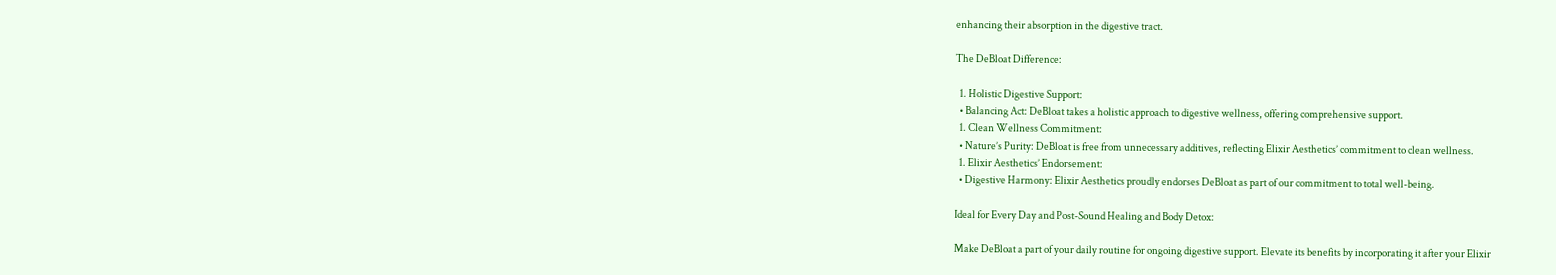enhancing their absorption in the digestive tract.

The DeBloat Difference:

  1. Holistic Digestive Support:
  • Balancing Act: DeBloat takes a holistic approach to digestive wellness, offering comprehensive support.
  1. Clean Wellness Commitment:
  • Nature’s Purity: DeBloat is free from unnecessary additives, reflecting Elixir Aesthetics’ commitment to clean wellness.
  1. Elixir Aesthetics’ Endorsement:
  • Digestive Harmony: Elixir Aesthetics proudly endorses DeBloat as part of our commitment to total well-being.

Ideal for Every Day and Post-Sound Healing and Body Detox:

Make DeBloat a part of your daily routine for ongoing digestive support. Elevate its benefits by incorporating it after your Elixir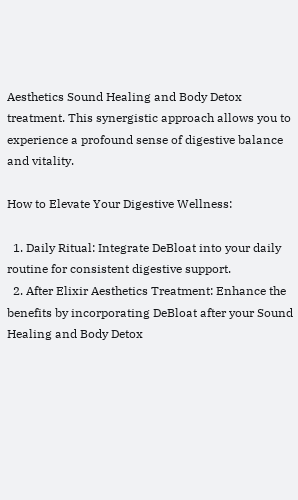Aesthetics Sound Healing and Body Detox treatment. This synergistic approach allows you to experience a profound sense of digestive balance and vitality.

How to Elevate Your Digestive Wellness:

  1. Daily Ritual: Integrate DeBloat into your daily routine for consistent digestive support.
  2. After Elixir Aesthetics Treatment: Enhance the benefits by incorporating DeBloat after your Sound Healing and Body Detox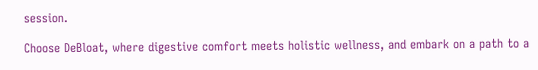session.

Choose DeBloat, where digestive comfort meets holistic wellness, and embark on a path to a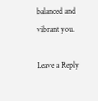balanced and vibrant you.

Leave a Reply